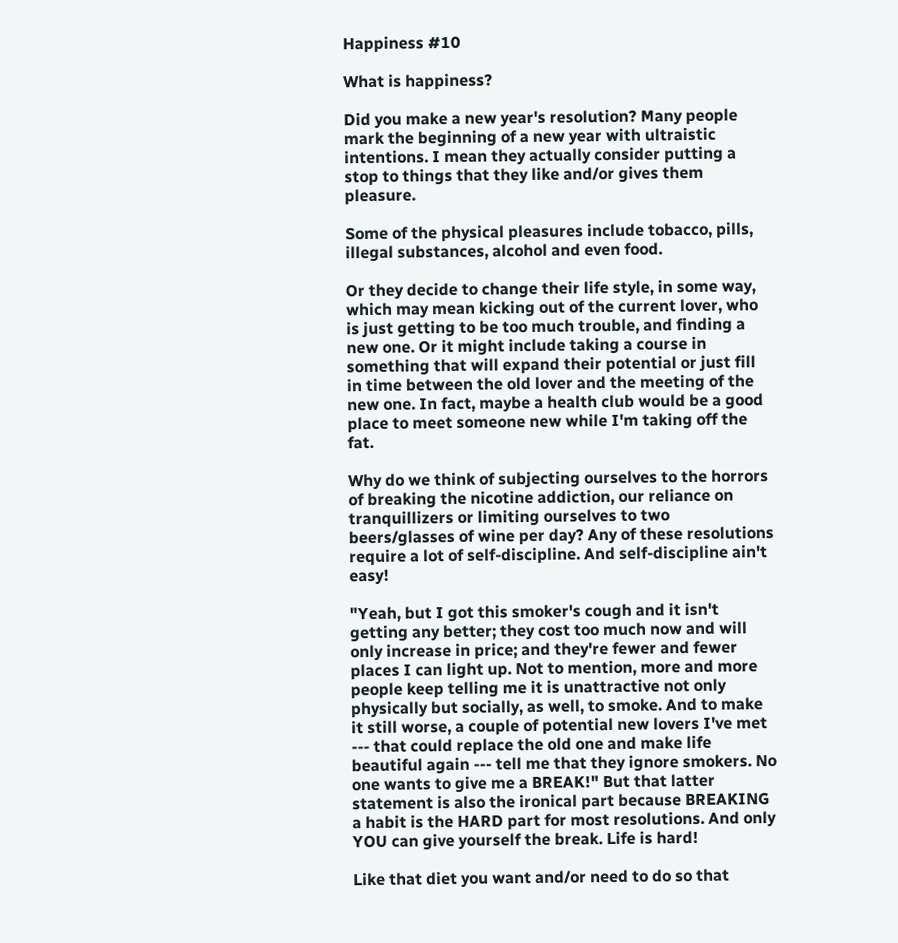Happiness #10

What is happiness?

Did you make a new year's resolution? Many people mark the beginning of a new year with ultraistic intentions. I mean they actually consider putting a stop to things that they like and/or gives them pleasure.

Some of the physical pleasures include tobacco, pills, illegal substances, alcohol and even food.

Or they decide to change their life style, in some way, which may mean kicking out of the current lover, who is just getting to be too much trouble, and finding a new one. Or it might include taking a course in something that will expand their potential or just fill in time between the old lover and the meeting of the new one. In fact, maybe a health club would be a good place to meet someone new while I'm taking off the fat.

Why do we think of subjecting ourselves to the horrors of breaking the nicotine addiction, our reliance on tranquillizers or limiting ourselves to two beers/glasses of wine per day? Any of these resolutions require a lot of self-discipline. And self-discipline ain't easy!

"Yeah, but I got this smoker's cough and it isn't getting any better; they cost too much now and will only increase in price; and they're fewer and fewer places I can light up. Not to mention, more and more people keep telling me it is unattractive not only physically but socially, as well, to smoke. And to make it still worse, a couple of potential new lovers I've met --- that could replace the old one and make life beautiful again --- tell me that they ignore smokers. No one wants to give me a BREAK!" But that latter statement is also the ironical part because BREAKING a habit is the HARD part for most resolutions. And only YOU can give yourself the break. Life is hard!

Like that diet you want and/or need to do so that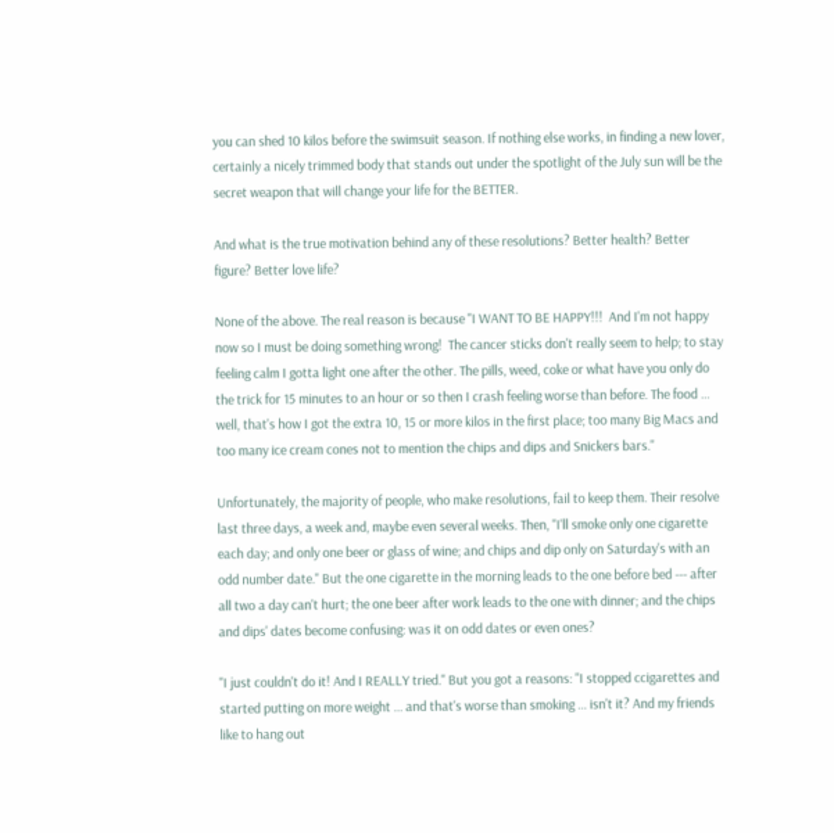you can shed 10 kilos before the swimsuit season. If nothing else works, in finding a new lover, certainly a nicely trimmed body that stands out under the spotlight of the July sun will be the secret weapon that will change your life for the BETTER.

And what is the true motivation behind any of these resolutions? Better health? Better figure? Better love life?

None of the above. The real reason is because "I WANT TO BE HAPPY!!!  And I'm not happy now so I must be doing something wrong!  The cancer sticks don't really seem to help; to stay feeling calm I gotta light one after the other. The pills, weed, coke or what have you only do the trick for 15 minutes to an hour or so then I crash feeling worse than before. The food ... well, that's how I got the extra 10, 15 or more kilos in the first place; too many Big Macs and too many ice cream cones not to mention the chips and dips and Snickers bars."

Unfortunately, the majority of people, who make resolutions, fail to keep them. Their resolve last three days, a week and, maybe even several weeks. Then, "I'll smoke only one cigarette each day; and only one beer or glass of wine; and chips and dip only on Saturday's with an odd number date." But the one cigarette in the morning leads to the one before bed --- after all two a day can't hurt; the one beer after work leads to the one with dinner; and the chips and dips' dates become confusing: was it on odd dates or even ones?

"I just couldn't do it! And I REALLY tried." But you got a reasons: "I stopped ccigarettes and started putting on more weight ... and that's worse than smoking ... isn't it? And my friends like to hang out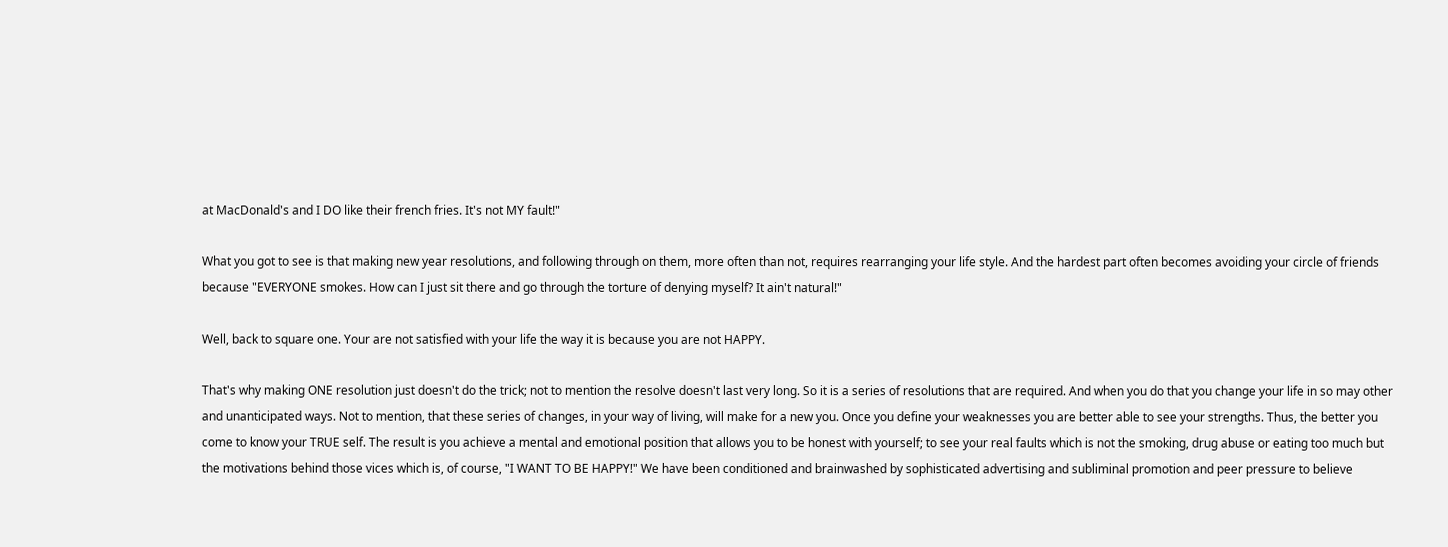at MacDonald's and I DO like their french fries. It's not MY fault!"

What you got to see is that making new year resolutions, and following through on them, more often than not, requires rearranging your life style. And the hardest part often becomes avoiding your circle of friends because "EVERYONE smokes. How can I just sit there and go through the torture of denying myself? It ain't natural!"

Well, back to square one. Your are not satisfied with your life the way it is because you are not HAPPY.

That's why making ONE resolution just doesn't do the trick; not to mention the resolve doesn't last very long. So it is a series of resolutions that are required. And when you do that you change your life in so may other and unanticipated ways. Not to mention, that these series of changes, in your way of living, will make for a new you. Once you define your weaknesses you are better able to see your strengths. Thus, the better you come to know your TRUE self. The result is you achieve a mental and emotional position that allows you to be honest with yourself; to see your real faults which is not the smoking, drug abuse or eating too much but the motivations behind those vices which is, of course, "I WANT TO BE HAPPY!" We have been conditioned and brainwashed by sophisticated advertising and subliminal promotion and peer pressure to believe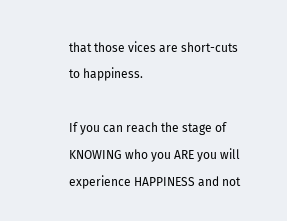that those vices are short-cuts to happiness.

If you can reach the stage of KNOWING who you ARE you will experience HAPPINESS and not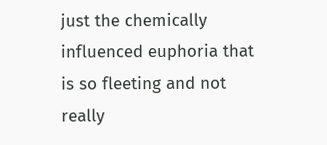just the chemically influenced euphoria that is so fleeting and not really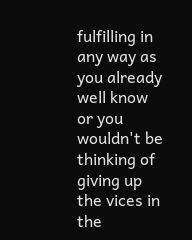fulfilling in any way as you already well know or you wouldn't be thinking of giving up the vices in the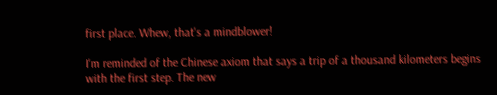first place. Whew, that's a mindblower!

I'm reminded of the Chinese axiom that says a trip of a thousand kilometers begins with the first step. The new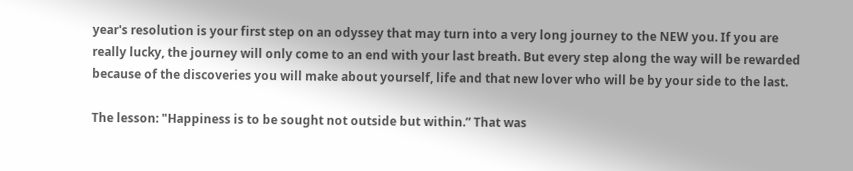year's resolution is your first step on an odyssey that may turn into a very long journey to the NEW you. If you are really lucky, the journey will only come to an end with your last breath. But every step along the way will be rewarded because of the discoveries you will make about yourself, life and that new lover who will be by your side to the last.

The lesson: "Happiness is to be sought not outside but within.” That was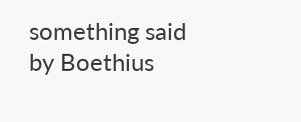something said by Boethius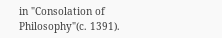in "Consolation of Philosophy"(c. 1391).